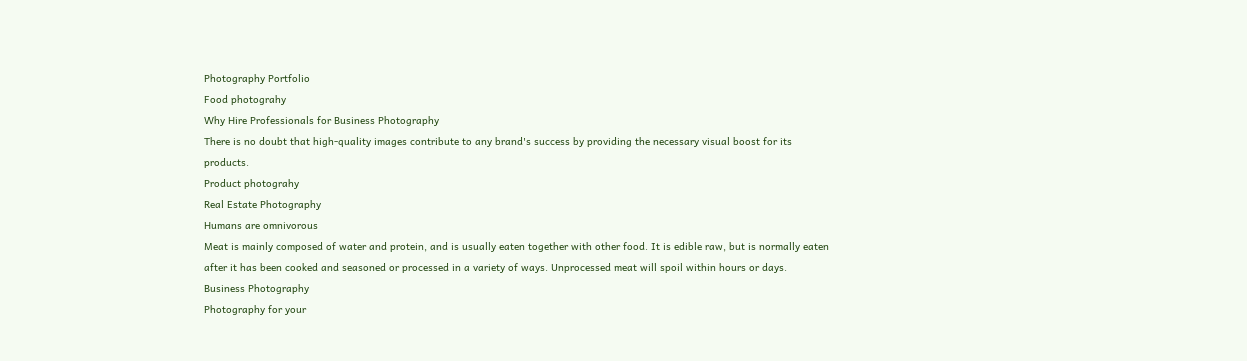Photography Portfolio
Food photograhy
Why Hire Professionals for Business Photography
There is no doubt that high-quality images contribute to any brand's success by providing the necessary visual boost for its products.
Product photograhy
Real Estate Photography
Humans are omnivorous
Meat is mainly composed of water and protein, and is usually eaten together with other food. It is edible raw, but is normally eaten after it has been cooked and seasoned or processed in a variety of ways. Unprocessed meat will spoil within hours or days.
Business Photography
Photography for your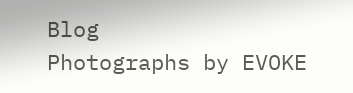Blog
Photographs by EVOKE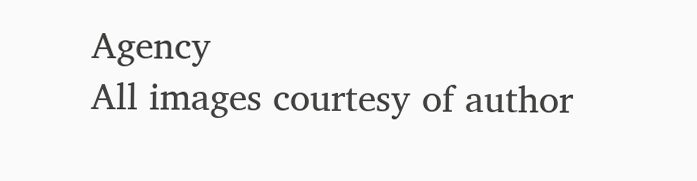Agency
All images courtesy of author